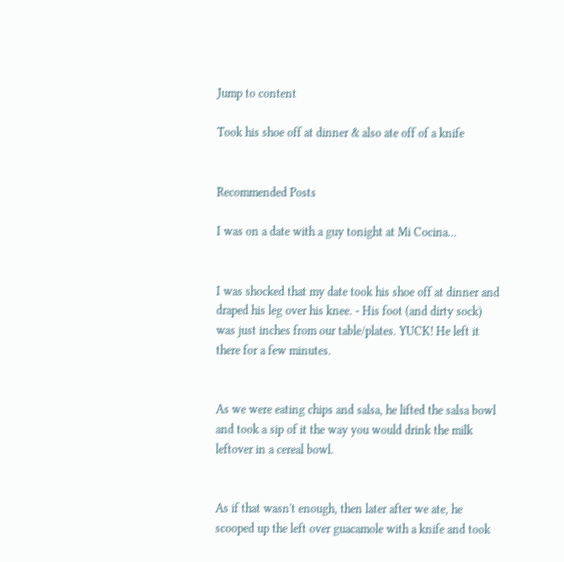Jump to content

Took his shoe off at dinner & also ate off of a knife


Recommended Posts

I was on a date with a guy tonight at Mi Cocina...


I was shocked that my date took his shoe off at dinner and draped his leg over his knee. - His foot (and dirty sock) was just inches from our table/plates. YUCK! He left it there for a few minutes.


As we were eating chips and salsa, he lifted the salsa bowl and took a sip of it the way you would drink the milk leftover in a cereal bowl.


As if that wasn't enough, then later after we ate, he scooped up the left over guacamole with a knife and took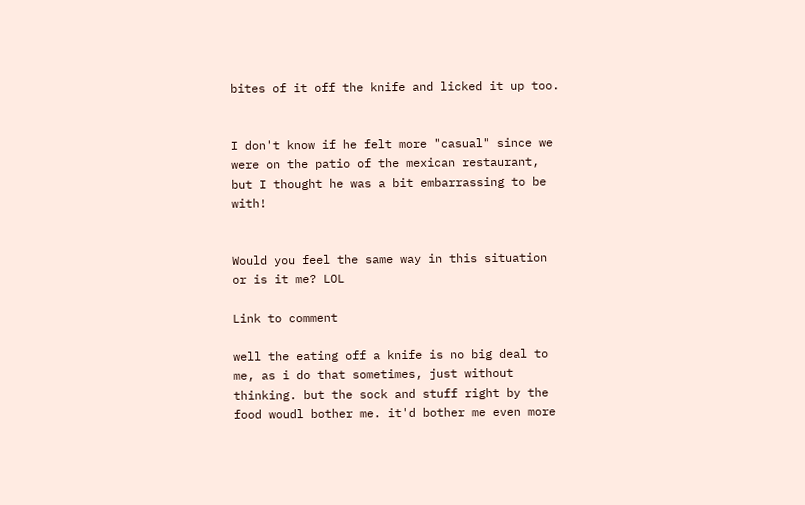bites of it off the knife and licked it up too.


I don't know if he felt more "casual" since we were on the patio of the mexican restaurant, but I thought he was a bit embarrassing to be with!


Would you feel the same way in this situation or is it me? LOL

Link to comment

well the eating off a knife is no big deal to me, as i do that sometimes, just without thinking. but the sock and stuff right by the food woudl bother me. it'd bother me even more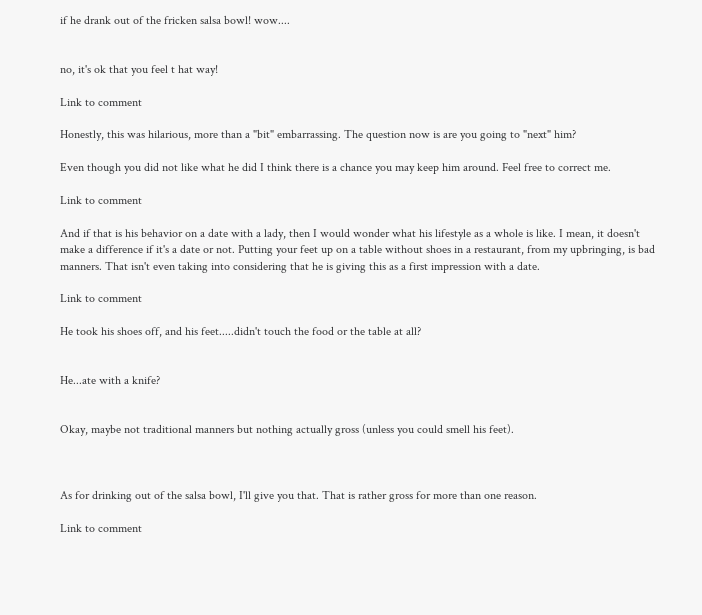if he drank out of the fricken salsa bowl! wow....


no, it's ok that you feel t hat way!

Link to comment

Honestly, this was hilarious, more than a "bit" embarrassing. The question now is are you going to "next" him?

Even though you did not like what he did I think there is a chance you may keep him around. Feel free to correct me.

Link to comment

And if that is his behavior on a date with a lady, then I would wonder what his lifestyle as a whole is like. I mean, it doesn't make a difference if it's a date or not. Putting your feet up on a table without shoes in a restaurant, from my upbringing, is bad manners. That isn't even taking into considering that he is giving this as a first impression with a date.

Link to comment

He took his shoes off, and his feet.....didn't touch the food or the table at all?


He...ate with a knife?


Okay, maybe not traditional manners but nothing actually gross (unless you could smell his feet).



As for drinking out of the salsa bowl, I'll give you that. That is rather gross for more than one reason.

Link to comment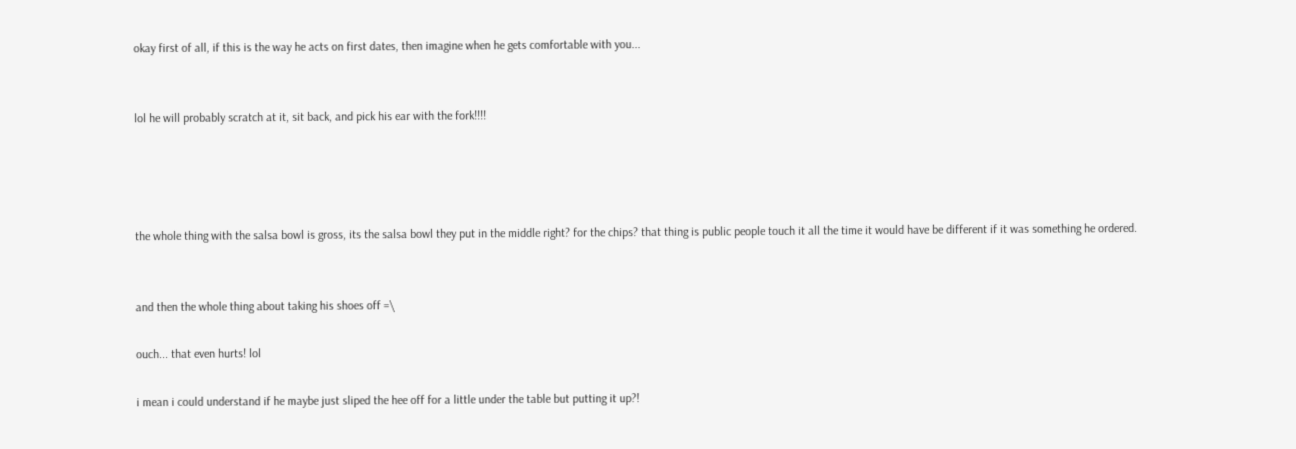okay first of all, if this is the way he acts on first dates, then imagine when he gets comfortable with you...


lol he will probably scratch at it, sit back, and pick his ear with the fork!!!!




the whole thing with the salsa bowl is gross, its the salsa bowl they put in the middle right? for the chips? that thing is public people touch it all the time it would have be different if it was something he ordered.


and then the whole thing about taking his shoes off =\

ouch... that even hurts! lol

i mean i could understand if he maybe just sliped the hee off for a little under the table but putting it up?!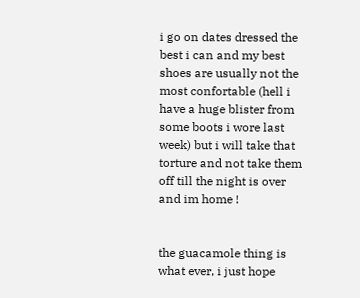i go on dates dressed the best i can and my best shoes are usually not the most confortable (hell i have a huge blister from some boots i wore last week) but i will take that torture and not take them off till the night is over and im home !


the guacamole thing is what ever, i just hope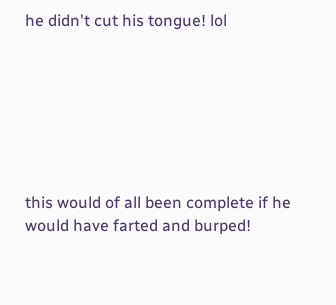he didn't cut his tongue! lol







this would of all been complete if he would have farted and burped!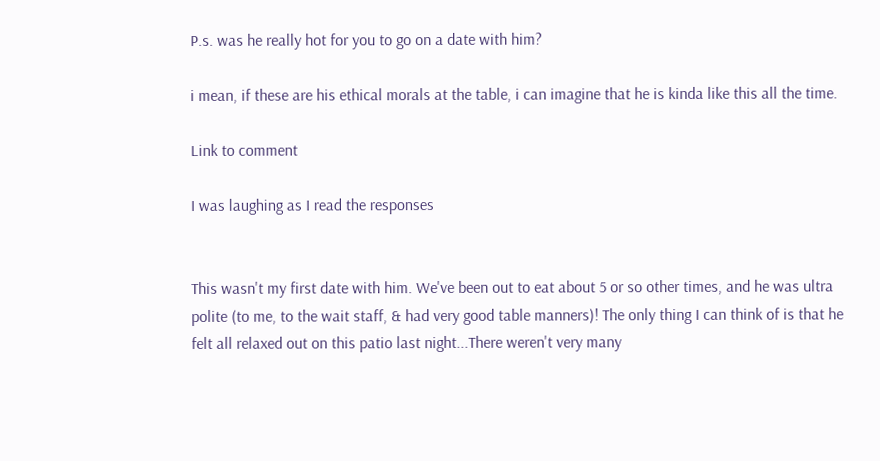P.s. was he really hot for you to go on a date with him?

i mean, if these are his ethical morals at the table, i can imagine that he is kinda like this all the time.

Link to comment

I was laughing as I read the responses


This wasn't my first date with him. We've been out to eat about 5 or so other times, and he was ultra polite (to me, to the wait staff, & had very good table manners)! The only thing I can think of is that he felt all relaxed out on this patio last night...There weren't very many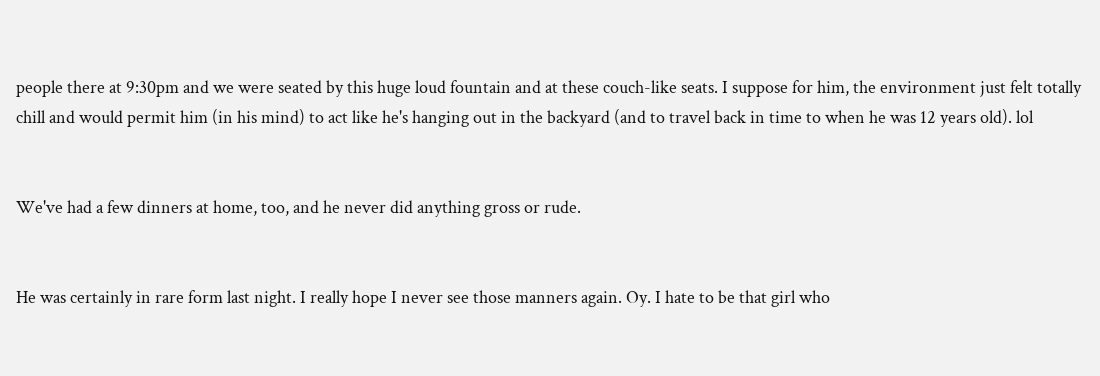people there at 9:30pm and we were seated by this huge loud fountain and at these couch-like seats. I suppose for him, the environment just felt totally chill and would permit him (in his mind) to act like he's hanging out in the backyard (and to travel back in time to when he was 12 years old). lol


We've had a few dinners at home, too, and he never did anything gross or rude.


He was certainly in rare form last night. I really hope I never see those manners again. Oy. I hate to be that girl who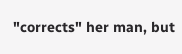"corrects" her man, but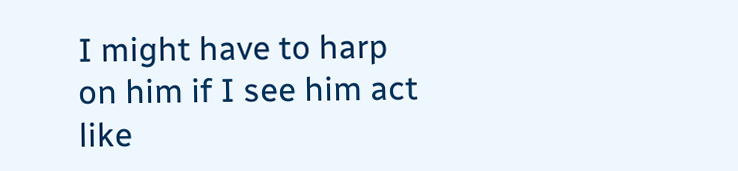I might have to harp on him if I see him act like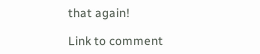that again!

Link to comment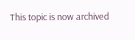This topic is now archived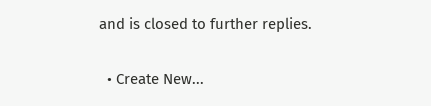and is closed to further replies.

  • Create New...